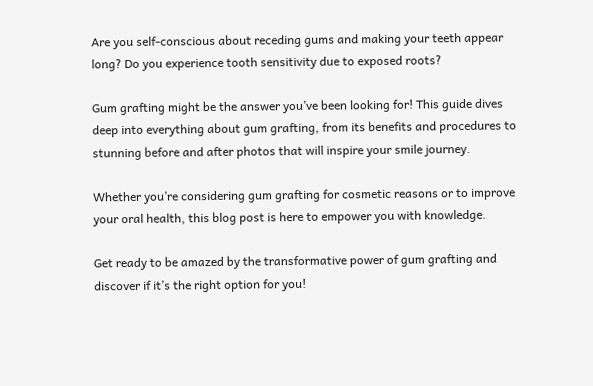Are you self-conscious about receding gums and making your teeth appear long? Do you experience tooth sensitivity due to exposed roots?

Gum grafting might be the answer you’ve been looking for! This guide dives deep into everything about gum grafting, from its benefits and procedures to stunning before and after photos that will inspire your smile journey.

Whether you’re considering gum grafting for cosmetic reasons or to improve your oral health, this blog post is here to empower you with knowledge.

Get ready to be amazed by the transformative power of gum grafting and discover if it’s the right option for you!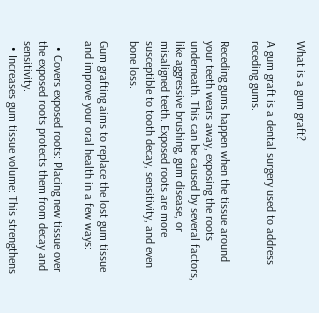What is a gum graft?

A gum graft is a dental surgery used to address receding gums.

Receding gums happen when the tissue around your teeth wears away, exposing the roots underneath. This can be caused by several factors, like aggressive brushing, gum disease, or misaligned teeth. Exposed roots are more susceptible to tooth decay, sensitivity, and even bone loss.

Gum grafting aims to replace the lost gum tissue and improve your oral health in a few ways:

  • Covers exposed roots: Placing new tissue over the exposed roots protects them from decay and sensitivity.
  • Increases gum tissue volume: This strengthens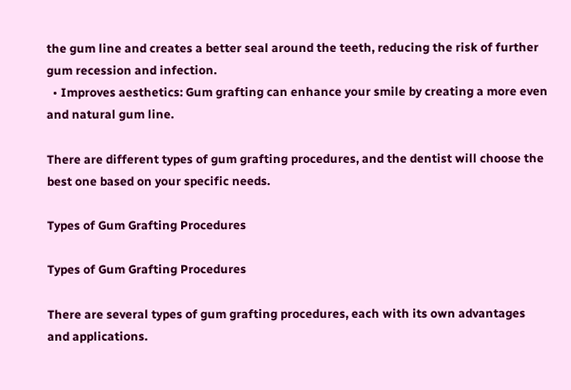the gum line and creates a better seal around the teeth, reducing the risk of further gum recession and infection.
  • Improves aesthetics: Gum grafting can enhance your smile by creating a more even and natural gum line.

There are different types of gum grafting procedures, and the dentist will choose the best one based on your specific needs.

Types of Gum Grafting Procedures

Types of Gum Grafting Procedures

There are several types of gum grafting procedures, each with its own advantages and applications.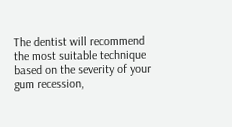The dentist will recommend the most suitable technique based on the severity of your gum recession,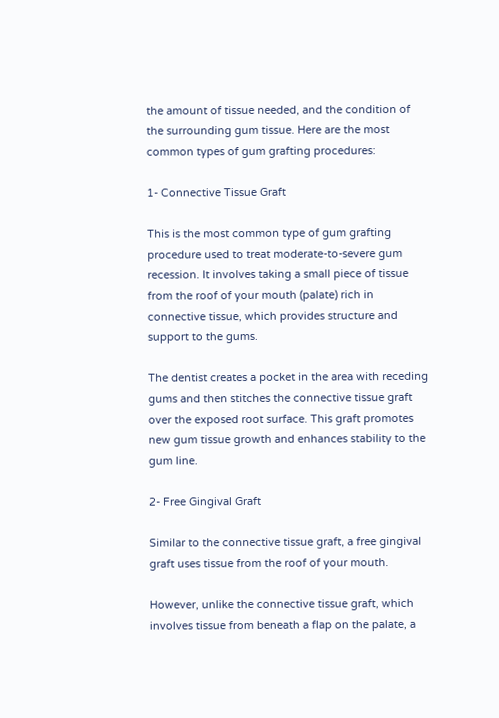the amount of tissue needed, and the condition of the surrounding gum tissue. Here are the most common types of gum grafting procedures:

1- Connective Tissue Graft

This is the most common type of gum grafting procedure used to treat moderate-to-severe gum recession. It involves taking a small piece of tissue from the roof of your mouth (palate) rich in connective tissue, which provides structure and support to the gums.

The dentist creates a pocket in the area with receding gums and then stitches the connective tissue graft over the exposed root surface. This graft promotes new gum tissue growth and enhances stability to the gum line.

2- Free Gingival Graft

Similar to the connective tissue graft, a free gingival graft uses tissue from the roof of your mouth.

However, unlike the connective tissue graft, which involves tissue from beneath a flap on the palate, a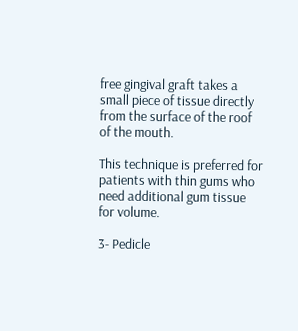free gingival graft takes a small piece of tissue directly from the surface of the roof of the mouth.

This technique is preferred for patients with thin gums who need additional gum tissue for volume.

3- Pedicle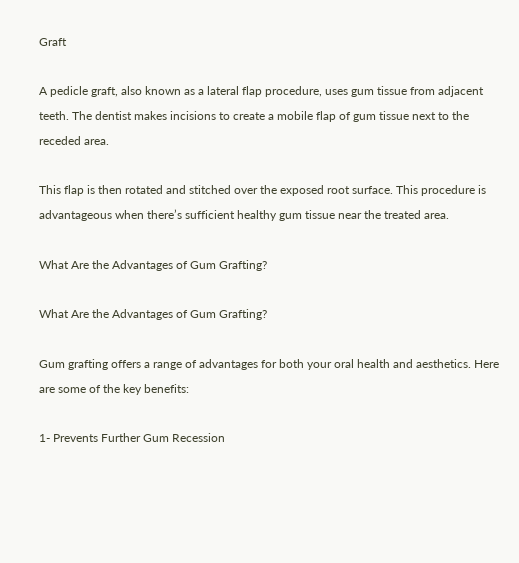Graft

A pedicle graft, also known as a lateral flap procedure, uses gum tissue from adjacent teeth. The dentist makes incisions to create a mobile flap of gum tissue next to the receded area.

This flap is then rotated and stitched over the exposed root surface. This procedure is advantageous when there’s sufficient healthy gum tissue near the treated area.

What Are the Advantages of Gum Grafting?

What Are the Advantages of Gum Grafting?

Gum grafting offers a range of advantages for both your oral health and aesthetics. Here are some of the key benefits:

1- Prevents Further Gum Recession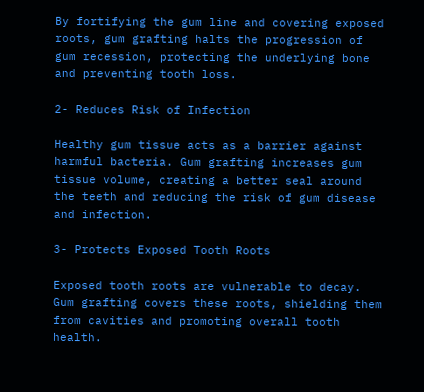By fortifying the gum line and covering exposed roots, gum grafting halts the progression of gum recession, protecting the underlying bone and preventing tooth loss.

2- Reduces Risk of Infection

Healthy gum tissue acts as a barrier against harmful bacteria. Gum grafting increases gum tissue volume, creating a better seal around the teeth and reducing the risk of gum disease and infection.

3- Protects Exposed Tooth Roots

Exposed tooth roots are vulnerable to decay. Gum grafting covers these roots, shielding them from cavities and promoting overall tooth health.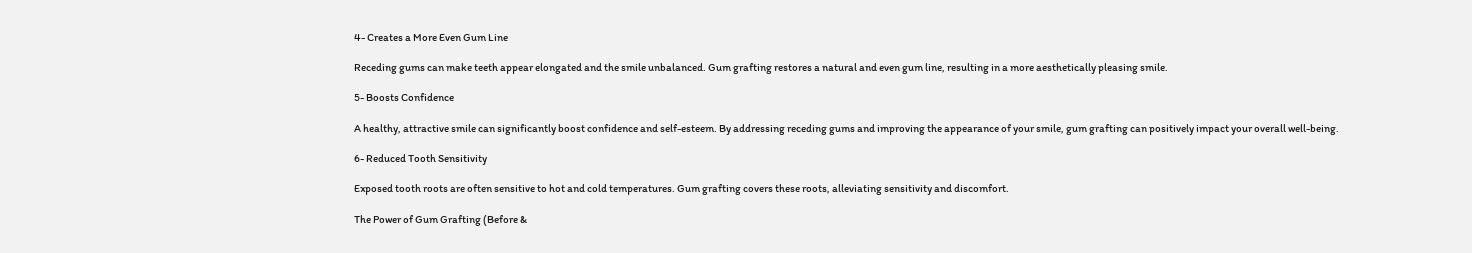4- Creates a More Even Gum Line

Receding gums can make teeth appear elongated and the smile unbalanced. Gum grafting restores a natural and even gum line, resulting in a more aesthetically pleasing smile.

5- Boosts Confidence

A healthy, attractive smile can significantly boost confidence and self-esteem. By addressing receding gums and improving the appearance of your smile, gum grafting can positively impact your overall well-being.

6- Reduced Tooth Sensitivity

Exposed tooth roots are often sensitive to hot and cold temperatures. Gum grafting covers these roots, alleviating sensitivity and discomfort.

The Power of Gum Grafting (Before &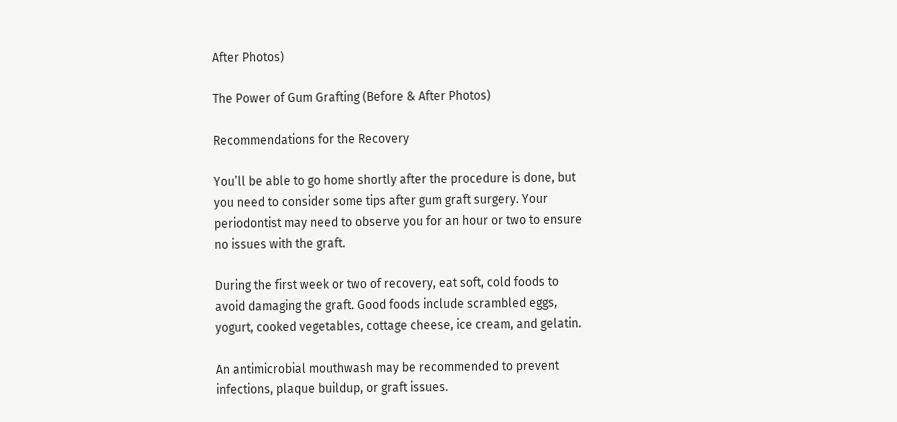After Photos)

The Power of Gum Grafting (Before & After Photos)

Recommendations for the Recovery

You’ll be able to go home shortly after the procedure is done, but you need to consider some tips after gum graft surgery. Your periodontist may need to observe you for an hour or two to ensure no issues with the graft.

During the first week or two of recovery, eat soft, cold foods to avoid damaging the graft. Good foods include scrambled eggs, yogurt, cooked vegetables, cottage cheese, ice cream, and gelatin.

An antimicrobial mouthwash may be recommended to prevent infections, plaque buildup, or graft issues.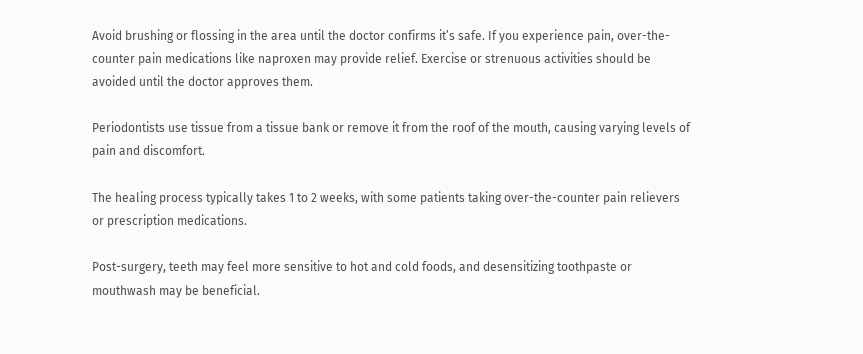Avoid brushing or flossing in the area until the doctor confirms it’s safe. If you experience pain, over-the-counter pain medications like naproxen may provide relief. Exercise or strenuous activities should be avoided until the doctor approves them.

Periodontists use tissue from a tissue bank or remove it from the roof of the mouth, causing varying levels of pain and discomfort.

The healing process typically takes 1 to 2 weeks, with some patients taking over-the-counter pain relievers or prescription medications.

Post-surgery, teeth may feel more sensitive to hot and cold foods, and desensitizing toothpaste or mouthwash may be beneficial.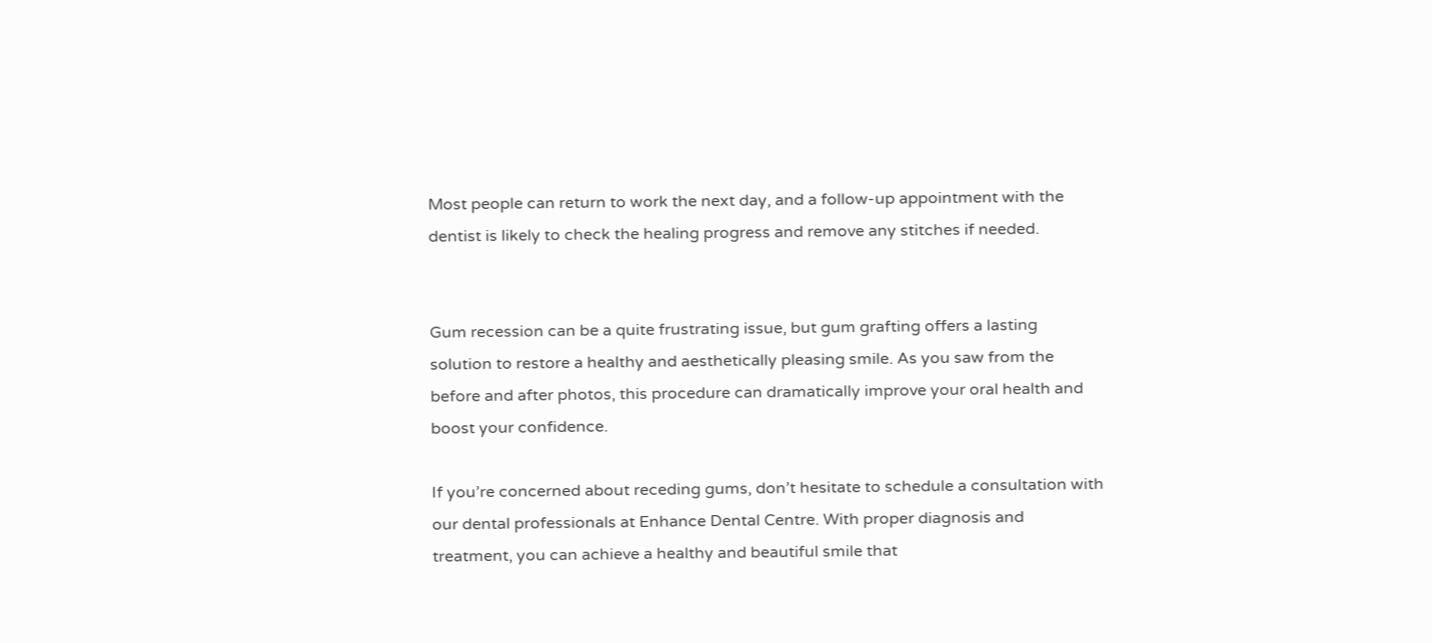Most people can return to work the next day, and a follow-up appointment with the dentist is likely to check the healing progress and remove any stitches if needed.


Gum recession can be a quite frustrating issue, but gum grafting offers a lasting solution to restore a healthy and aesthetically pleasing smile. As you saw from the before and after photos, this procedure can dramatically improve your oral health and boost your confidence.

If you’re concerned about receding gums, don’t hesitate to schedule a consultation with our dental professionals at Enhance Dental Centre. With proper diagnosis and treatment, you can achieve a healthy and beautiful smile that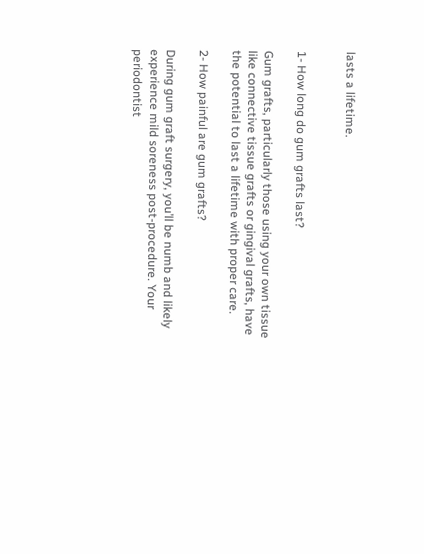lasts a lifetime.


1- How long do gum grafts last?

Gum grafts, particularly those using your own tissue like connective tissue grafts or gingival grafts, have the potential to last a lifetime with proper care.

2- How painful are gum grafts?

During gum graft surgery, you’ll be numb and likely experience mild soreness post-procedure. Your periodontist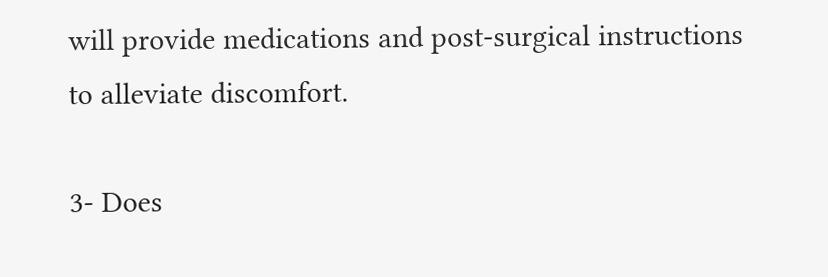will provide medications and post-surgical instructions to alleviate discomfort.

3- Does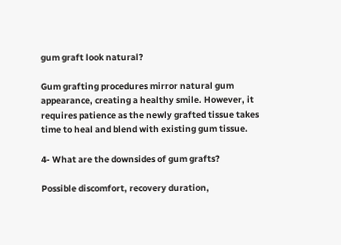gum graft look natural?

Gum grafting procedures mirror natural gum appearance, creating a healthy smile. However, it requires patience as the newly grafted tissue takes time to heal and blend with existing gum tissue.

4- What are the downsides of gum grafts?

Possible discomfort, recovery duration,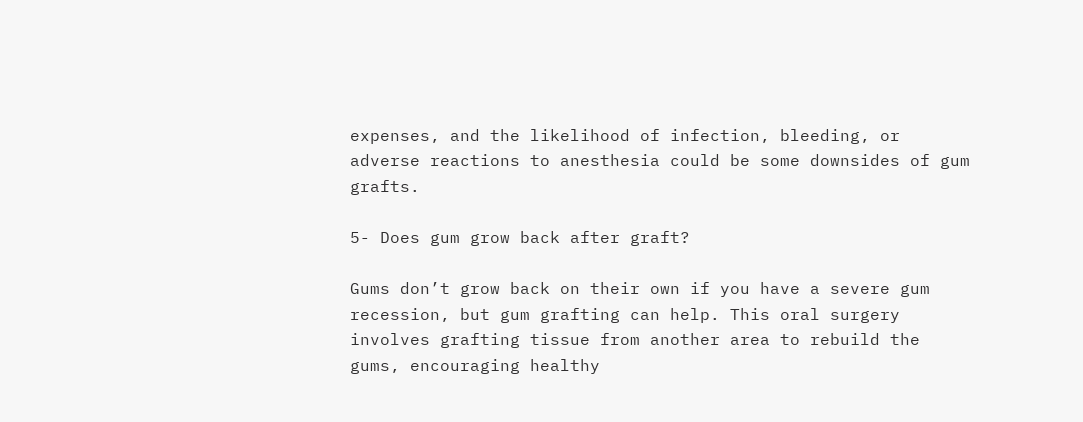expenses, and the likelihood of infection, bleeding, or adverse reactions to anesthesia could be some downsides of gum grafts.

5- Does gum grow back after graft?

Gums don’t grow back on their own if you have a severe gum recession, but gum grafting can help. This oral surgery involves grafting tissue from another area to rebuild the gums, encouraging healthy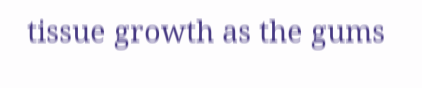tissue growth as the gums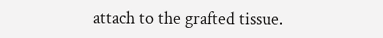attach to the grafted tissue.